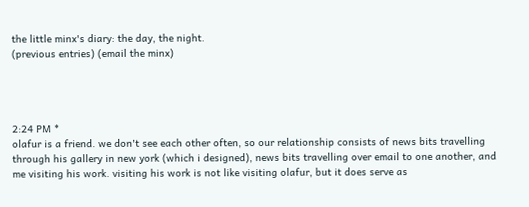the little minx's diary: the day, the night.
(previous entries) (email the minx)




2:24 PM *
olafur is a friend. we don't see each other often, so our relationship consists of news bits travelling through his gallery in new york (which i designed), news bits travelling over email to one another, and me visiting his work. visiting his work is not like visiting olafur, but it does serve as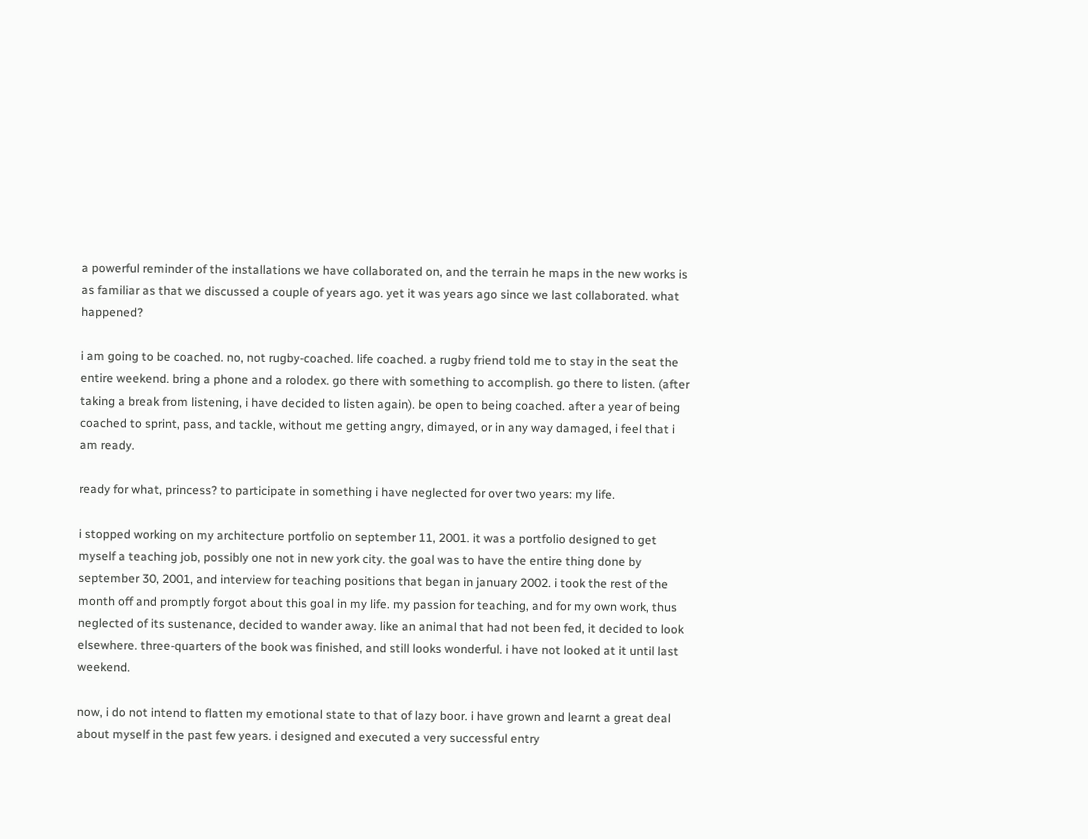a powerful reminder of the installations we have collaborated on, and the terrain he maps in the new works is as familiar as that we discussed a couple of years ago. yet it was years ago since we last collaborated. what happened?

i am going to be coached. no, not rugby-coached. life coached. a rugby friend told me to stay in the seat the entire weekend. bring a phone and a rolodex. go there with something to accomplish. go there to listen. (after taking a break from listening, i have decided to listen again). be open to being coached. after a year of being coached to sprint, pass, and tackle, without me getting angry, dimayed, or in any way damaged, i feel that i am ready.

ready for what, princess? to participate in something i have neglected for over two years: my life.

i stopped working on my architecture portfolio on september 11, 2001. it was a portfolio designed to get myself a teaching job, possibly one not in new york city. the goal was to have the entire thing done by september 30, 2001, and interview for teaching positions that began in january 2002. i took the rest of the month off and promptly forgot about this goal in my life. my passion for teaching, and for my own work, thus neglected of its sustenance, decided to wander away. like an animal that had not been fed, it decided to look elsewhere. three-quarters of the book was finished, and still looks wonderful. i have not looked at it until last weekend.

now, i do not intend to flatten my emotional state to that of lazy boor. i have grown and learnt a great deal about myself in the past few years. i designed and executed a very successful entry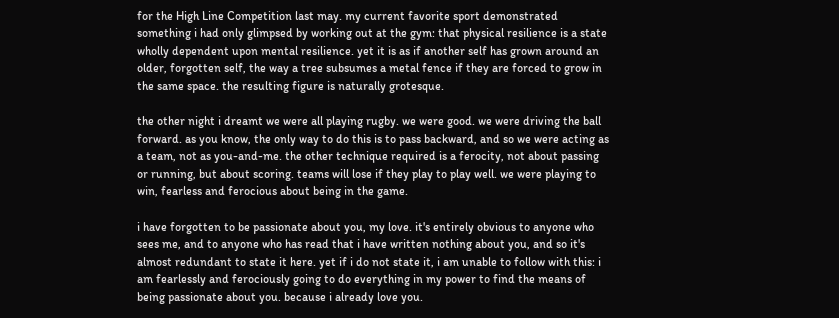for the High Line Competition last may. my current favorite sport demonstrated something i had only glimpsed by working out at the gym: that physical resilience is a state wholly dependent upon mental resilience. yet it is as if another self has grown around an older, forgotten self, the way a tree subsumes a metal fence if they are forced to grow in the same space. the resulting figure is naturally grotesque.

the other night i dreamt we were all playing rugby. we were good. we were driving the ball forward. as you know, the only way to do this is to pass backward, and so we were acting as a team, not as you-and-me. the other technique required is a ferocity, not about passing or running, but about scoring. teams will lose if they play to play well. we were playing to win, fearless and ferocious about being in the game.

i have forgotten to be passionate about you, my love. it's entirely obvious to anyone who sees me, and to anyone who has read that i have written nothing about you, and so it's almost redundant to state it here. yet if i do not state it, i am unable to follow with this: i am fearlessly and ferociously going to do everything in my power to find the means of being passionate about you. because i already love you.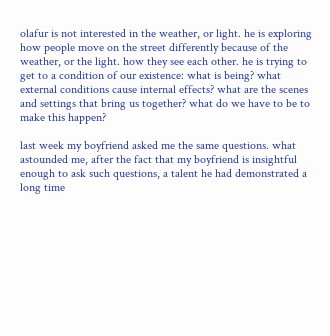olafur is not interested in the weather, or light. he is exploring how people move on the street differently because of the weather, or the light. how they see each other. he is trying to get to a condition of our existence: what is being? what external conditions cause internal effects? what are the scenes and settings that bring us together? what do we have to be to make this happen?

last week my boyfriend asked me the same questions. what astounded me, after the fact that my boyfriend is insightful enough to ask such questions, a talent he had demonstrated a long time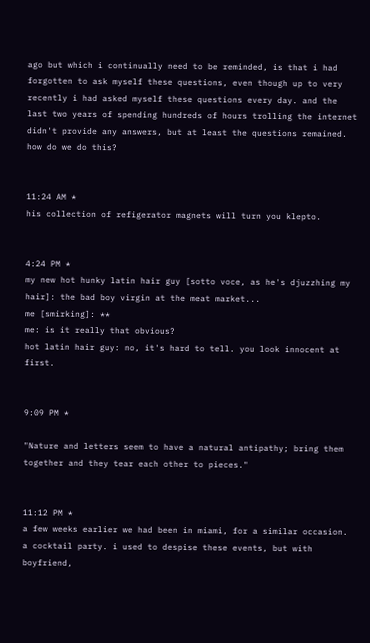ago but which i continually need to be reminded, is that i had forgotten to ask myself these questions, even though up to very recently i had asked myself these questions every day. and the last two years of spending hundreds of hours trolling the internet didn't provide any answers, but at least the questions remained. how do we do this?


11:24 AM *
his collection of refigerator magnets will turn you klepto.


4:24 PM *
my new hot hunky latin hair guy [sotto voce, as he's djuzzhing my hair]: the bad boy virgin at the meat market...
me [smirking]: **
me: is it really that obvious?
hot latin hair guy: no, it's hard to tell. you look innocent at first.


9:09 PM *

"Nature and letters seem to have a natural antipathy; bring them together and they tear each other to pieces."


11:12 PM *
a few weeks earlier we had been in miami, for a similar occasion. a cocktail party. i used to despise these events, but with boyfriend,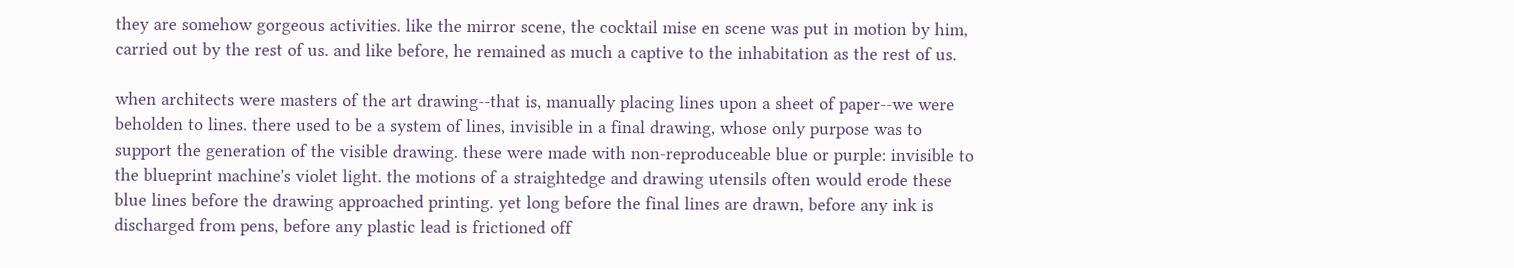they are somehow gorgeous activities. like the mirror scene, the cocktail mise en scene was put in motion by him, carried out by the rest of us. and like before, he remained as much a captive to the inhabitation as the rest of us.

when architects were masters of the art drawing--that is, manually placing lines upon a sheet of paper--we were beholden to lines. there used to be a system of lines, invisible in a final drawing, whose only purpose was to support the generation of the visible drawing. these were made with non-reproduceable blue or purple: invisible to the blueprint machine's violet light. the motions of a straightedge and drawing utensils often would erode these blue lines before the drawing approached printing. yet long before the final lines are drawn, before any ink is discharged from pens, before any plastic lead is frictioned off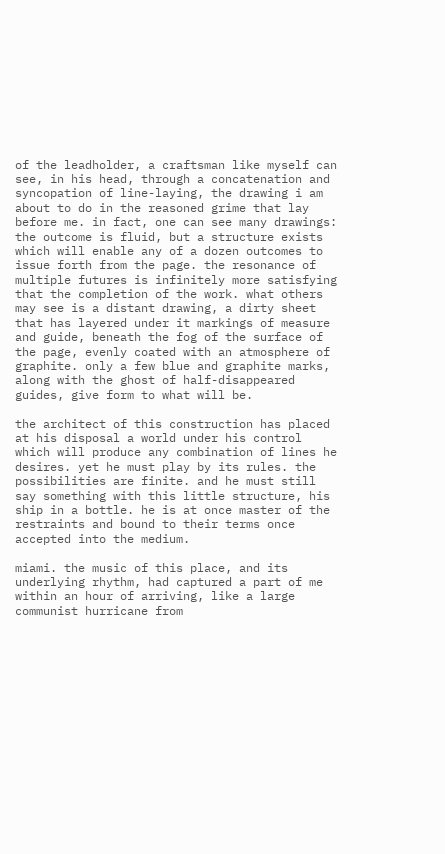of the leadholder, a craftsman like myself can see, in his head, through a concatenation and syncopation of line-laying, the drawing i am about to do in the reasoned grime that lay before me. in fact, one can see many drawings: the outcome is fluid, but a structure exists which will enable any of a dozen outcomes to issue forth from the page. the resonance of multiple futures is infinitely more satisfying that the completion of the work. what others may see is a distant drawing, a dirty sheet that has layered under it markings of measure and guide, beneath the fog of the surface of the page, evenly coated with an atmosphere of graphite. only a few blue and graphite marks, along with the ghost of half-disappeared guides, give form to what will be.

the architect of this construction has placed at his disposal a world under his control which will produce any combination of lines he desires. yet he must play by its rules. the possibilities are finite. and he must still say something with this little structure, his ship in a bottle. he is at once master of the restraints and bound to their terms once accepted into the medium.

miami. the music of this place, and its underlying rhythm, had captured a part of me within an hour of arriving, like a large communist hurricane from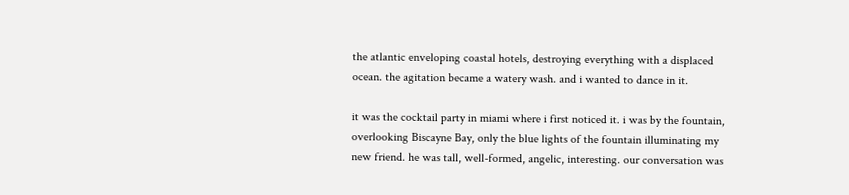the atlantic enveloping coastal hotels, destroying everything with a displaced ocean. the agitation became a watery wash. and i wanted to dance in it.

it was the cocktail party in miami where i first noticed it. i was by the fountain, overlooking Biscayne Bay, only the blue lights of the fountain illuminating my new friend. he was tall, well-formed, angelic, interesting. our conversation was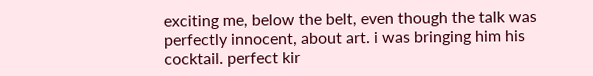exciting me, below the belt, even though the talk was perfectly innocent, about art. i was bringing him his cocktail. perfect kir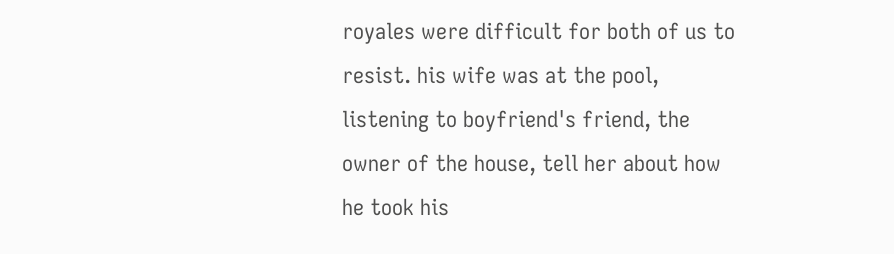royales were difficult for both of us to resist. his wife was at the pool, listening to boyfriend's friend, the owner of the house, tell her about how he took his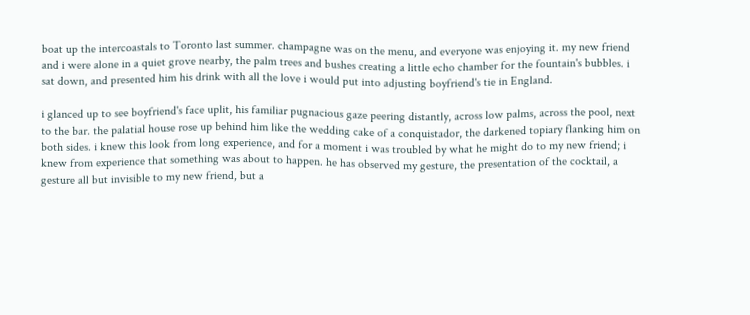boat up the intercoastals to Toronto last summer. champagne was on the menu, and everyone was enjoying it. my new friend and i were alone in a quiet grove nearby, the palm trees and bushes creating a little echo chamber for the fountain's bubbles. i sat down, and presented him his drink with all the love i would put into adjusting boyfriend's tie in England.

i glanced up to see boyfriend's face uplit, his familiar pugnacious gaze peering distantly, across low palms, across the pool, next to the bar. the palatial house rose up behind him like the wedding cake of a conquistador, the darkened topiary flanking him on both sides. i knew this look from long experience, and for a moment i was troubled by what he might do to my new friend; i knew from experience that something was about to happen. he has observed my gesture, the presentation of the cocktail, a gesture all but invisible to my new friend, but a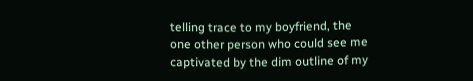telling trace to my boyfriend, the one other person who could see me captivated by the dim outline of my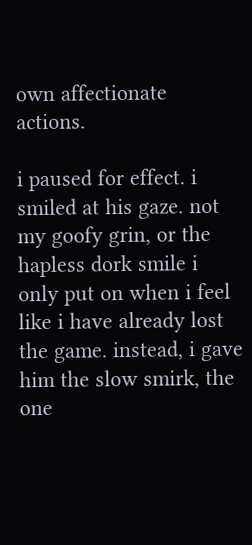own affectionate actions.

i paused for effect. i smiled at his gaze. not my goofy grin, or the hapless dork smile i only put on when i feel like i have already lost the game. instead, i gave him the slow smirk, the one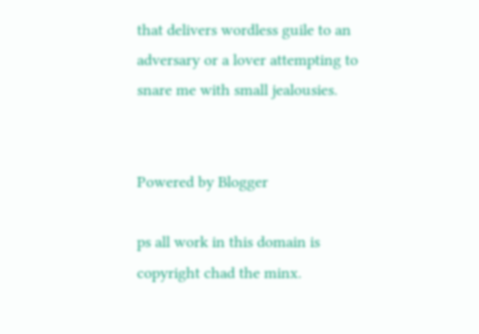that delivers wordless guile to an adversary or a lover attempting to snare me with small jealousies.


Powered by Blogger

ps all work in this domain is copyright chad the minx.